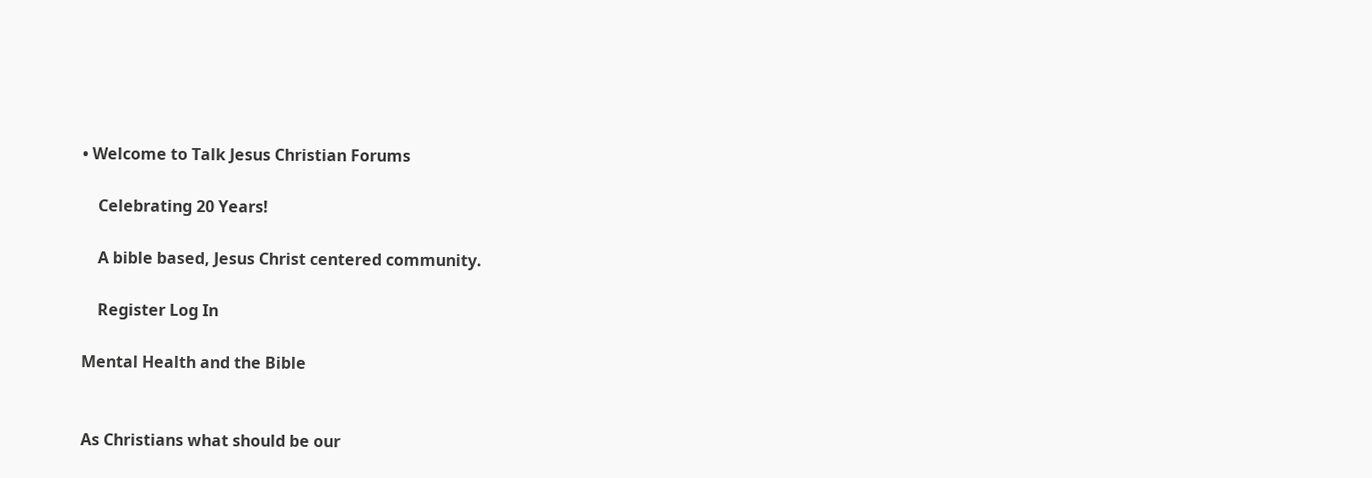• Welcome to Talk Jesus Christian Forums

    Celebrating 20 Years!

    A bible based, Jesus Christ centered community.

    Register Log In

Mental Health and the Bible


As Christians what should be our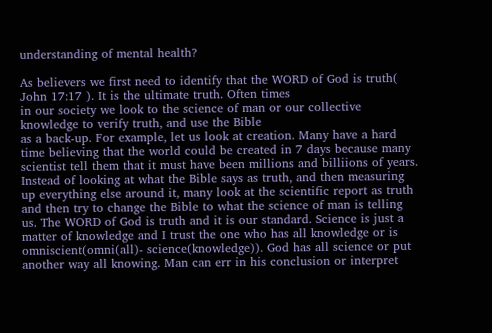understanding of mental health?

As believers we first need to identify that the WORD of God is truth( John 17:17 ). It is the ultimate truth. Often times
in our society we look to the science of man or our collective knowledge to verify truth, and use the Bible
as a back-up. For example, let us look at creation. Many have a hard time believing that the world could be created in 7 days because many scientist tell them that it must have been millions and billiions of years. Instead of looking at what the Bible says as truth, and then measuring up everything else around it, many look at the scientific report as truth and then try to change the Bible to what the science of man is telling us. The WORD of God is truth and it is our standard. Science is just a matter of knowledge and I trust the one who has all knowledge or is omniscient(omni(all)- science(knowledge)). God has all science or put another way all knowing. Man can err in his conclusion or interpret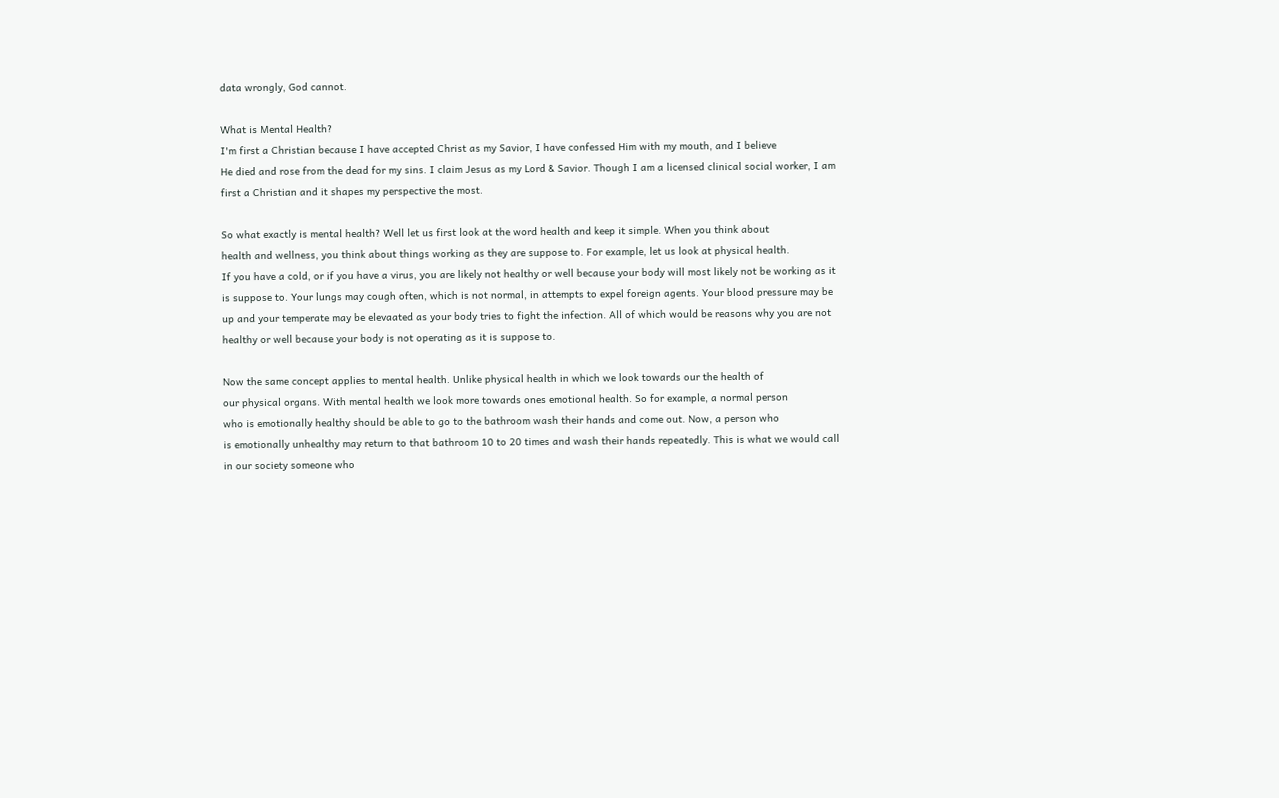data wrongly, God cannot.

What is Mental Health?
I'm first a Christian because I have accepted Christ as my Savior, I have confessed Him with my mouth, and I believe
He died and rose from the dead for my sins. I claim Jesus as my Lord & Savior. Though I am a licensed clinical social worker, I am first a Christian and it shapes my perspective the most.

So what exactly is mental health? Well let us first look at the word health and keep it simple. When you think about
health and wellness, you think about things working as they are suppose to. For example, let us look at physical health.
If you have a cold, or if you have a virus, you are likely not healthy or well because your body will most likely not be working as it is suppose to. Your lungs may cough often, which is not normal, in attempts to expel foreign agents. Your blood pressure may be up and your temperate may be elevaated as your body tries to fight the infection. All of which would be reasons why you are not healthy or well because your body is not operating as it is suppose to.

Now the same concept applies to mental health. Unlike physical health in which we look towards our the health of
our physical organs. With mental health we look more towards ones emotional health. So for example, a normal person
who is emotionally healthy should be able to go to the bathroom wash their hands and come out. Now, a person who
is emotionally unhealthy may return to that bathroom 10 to 20 times and wash their hands repeatedly. This is what we would call in our society someone who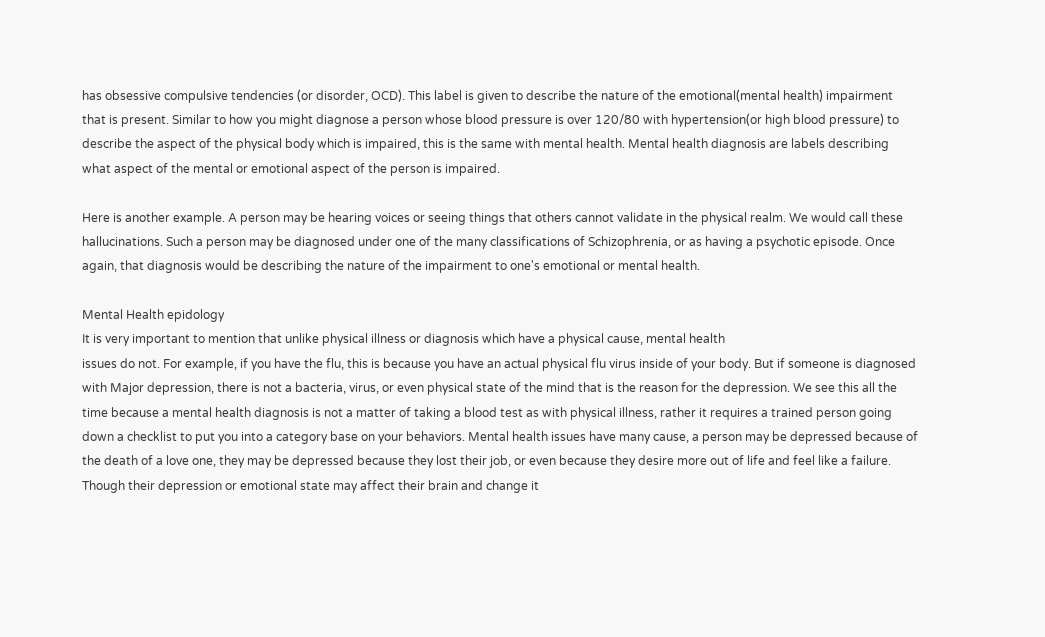has obsessive compulsive tendencies (or disorder, OCD). This label is given to describe the nature of the emotional(mental health) impairment that is present. Similar to how you might diagnose a person whose blood pressure is over 120/80 with hypertension(or high blood pressure) to describe the aspect of the physical body which is impaired, this is the same with mental health. Mental health diagnosis are labels describing what aspect of the mental or emotional aspect of the person is impaired.

Here is another example. A person may be hearing voices or seeing things that others cannot validate in the physical realm. We would call these hallucinations. Such a person may be diagnosed under one of the many classifications of Schizophrenia, or as having a psychotic episode. Once again, that diagnosis would be describing the nature of the impairment to one's emotional or mental health.

Mental Health epidology
It is very important to mention that unlike physical illness or diagnosis which have a physical cause, mental health
issues do not. For example, if you have the flu, this is because you have an actual physical flu virus inside of your body. But if someone is diagnosed with Major depression, there is not a bacteria, virus, or even physical state of the mind that is the reason for the depression. We see this all the time because a mental health diagnosis is not a matter of taking a blood test as with physical illness, rather it requires a trained person going down a checklist to put you into a category base on your behaviors. Mental health issues have many cause, a person may be depressed because of the death of a love one, they may be depressed because they lost their job, or even because they desire more out of life and feel like a failure. Though their depression or emotional state may affect their brain and change it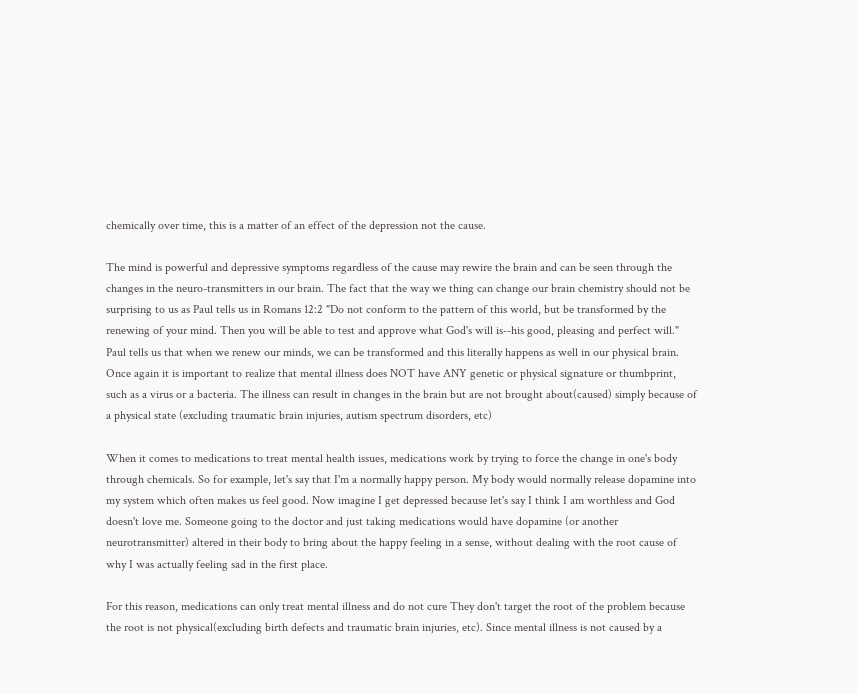chemically over time, this is a matter of an effect of the depression not the cause.

The mind is powerful and depressive symptoms regardless of the cause may rewire the brain and can be seen through the changes in the neuro-transmitters in our brain. The fact that the way we thing can change our brain chemistry should not be surprising to us as Paul tells us in Romans 12:2 "Do not conform to the pattern of this world, but be transformed by the renewing of your mind. Then you will be able to test and approve what God's will is--his good, pleasing and perfect will." Paul tells us that when we renew our minds, we can be transformed and this literally happens as well in our physical brain. Once again it is important to realize that mental illness does NOT have ANY genetic or physical signature or thumbprint, such as a virus or a bacteria. The illness can result in changes in the brain but are not brought about(caused) simply because of a physical state (excluding traumatic brain injuries, autism spectrum disorders, etc)

When it comes to medications to treat mental health issues, medications work by trying to force the change in one's body through chemicals. So for example, let's say that I'm a normally happy person. My body would normally release dopamine into my system which often makes us feel good. Now imagine I get depressed because let's say I think I am worthless and God doesn't love me. Someone going to the doctor and just taking medications would have dopamine (or another neurotransmitter) altered in their body to bring about the happy feeling in a sense, without dealing with the root cause of why I was actually feeling sad in the first place.

For this reason, medications can only treat mental illness and do not cure They don't target the root of the problem because the root is not physical(excluding birth defects and traumatic brain injuries, etc). Since mental illness is not caused by a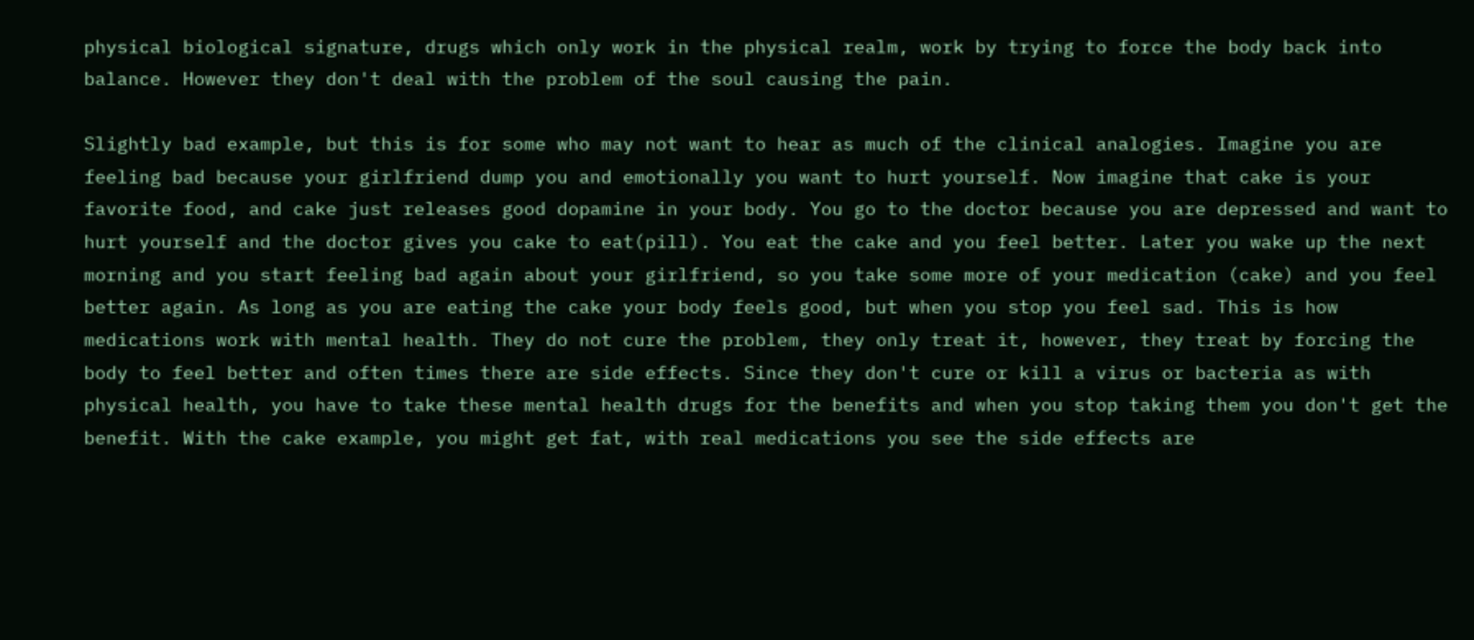physical biological signature, drugs which only work in the physical realm, work by trying to force the body back into balance. However they don't deal with the problem of the soul causing the pain.

Slightly bad example, but this is for some who may not want to hear as much of the clinical analogies. Imagine you are feeling bad because your girlfriend dump you and emotionally you want to hurt yourself. Now imagine that cake is your favorite food, and cake just releases good dopamine in your body. You go to the doctor because you are depressed and want to hurt yourself and the doctor gives you cake to eat(pill). You eat the cake and you feel better. Later you wake up the next morning and you start feeling bad again about your girlfriend, so you take some more of your medication (cake) and you feel better again. As long as you are eating the cake your body feels good, but when you stop you feel sad. This is how medications work with mental health. They do not cure the problem, they only treat it, however, they treat by forcing the body to feel better and often times there are side effects. Since they don't cure or kill a virus or bacteria as with physical health, you have to take these mental health drugs for the benefits and when you stop taking them you don't get the benefit. With the cake example, you might get fat, with real medications you see the side effects are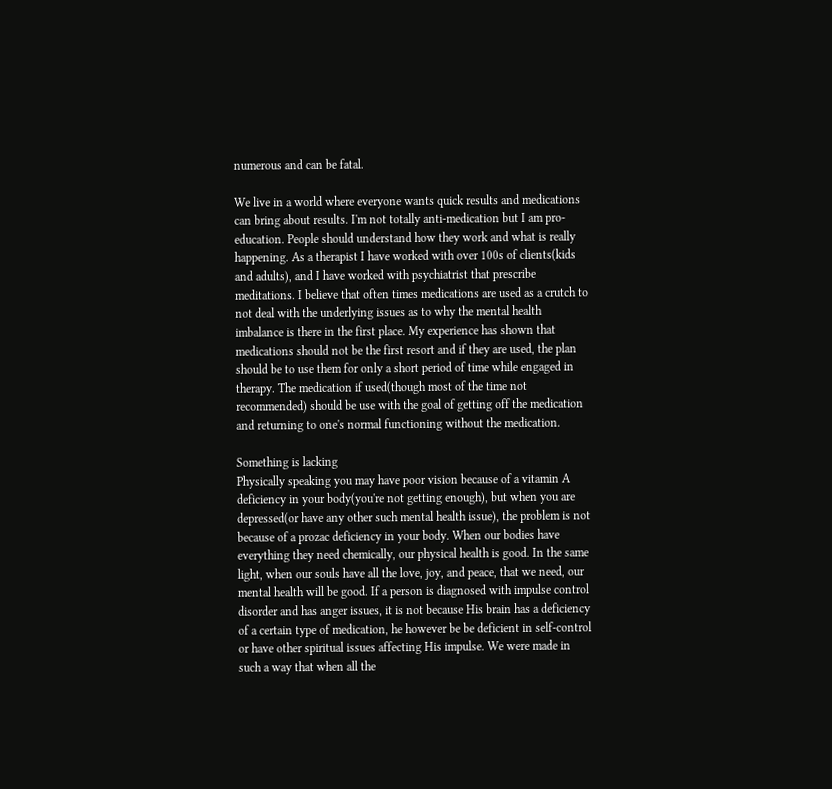numerous and can be fatal.

We live in a world where everyone wants quick results and medications can bring about results. I'm not totally anti-medication but I am pro-education. People should understand how they work and what is really happening. As a therapist I have worked with over 100s of clients(kids and adults), and I have worked with psychiatrist that prescribe meditations. I believe that often times medications are used as a crutch to not deal with the underlying issues as to why the mental health imbalance is there in the first place. My experience has shown that medications should not be the first resort and if they are used, the plan should be to use them for only a short period of time while engaged in therapy. The medication if used(though most of the time not recommended) should be use with the goal of getting off the medication and returning to one's normal functioning without the medication.

Something is lacking
Physically speaking you may have poor vision because of a vitamin A deficiency in your body(you're not getting enough), but when you are depressed(or have any other such mental health issue), the problem is not because of a prozac deficiency in your body. When our bodies have everything they need chemically, our physical health is good. In the same light, when our souls have all the love, joy, and peace, that we need, our mental health will be good. If a person is diagnosed with impulse control disorder and has anger issues, it is not because His brain has a deficiency of a certain type of medication, he however be be deficient in self-control or have other spiritual issues affecting His impulse. We were made in such a way that when all the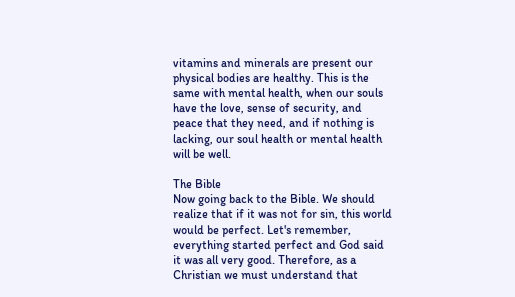vitamins and minerals are present our physical bodies are healthy. This is the same with mental health, when our souls have the love, sense of security, and peace that they need, and if nothing is lacking, our soul health or mental health will be well.

The Bible
Now going back to the Bible. We should realize that if it was not for sin, this world would be perfect. Let's remember,
everything started perfect and God said it was all very good. Therefore, as a Christian we must understand that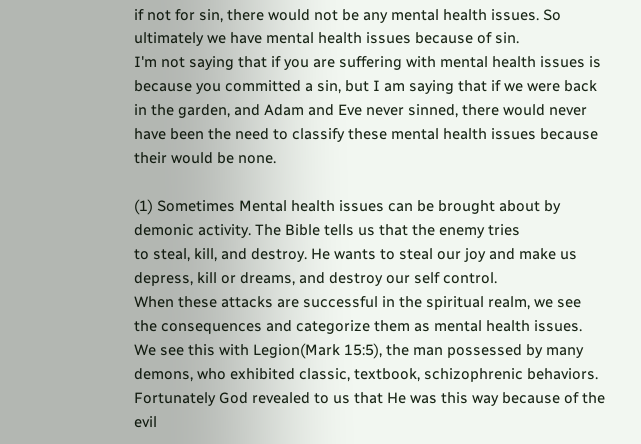if not for sin, there would not be any mental health issues. So ultimately we have mental health issues because of sin.
I'm not saying that if you are suffering with mental health issues is because you committed a sin, but I am saying that if we were back in the garden, and Adam and Eve never sinned, there would never have been the need to classify these mental health issues because their would be none.

(1) Sometimes Mental health issues can be brought about by demonic activity. The Bible tells us that the enemy tries
to steal, kill, and destroy. He wants to steal our joy and make us depress, kill or dreams, and destroy our self control.
When these attacks are successful in the spiritual realm, we see the consequences and categorize them as mental health issues. We see this with Legion(Mark 15:5), the man possessed by many demons, who exhibited classic, textbook, schizophrenic behaviors. Fortunately God revealed to us that He was this way because of the evil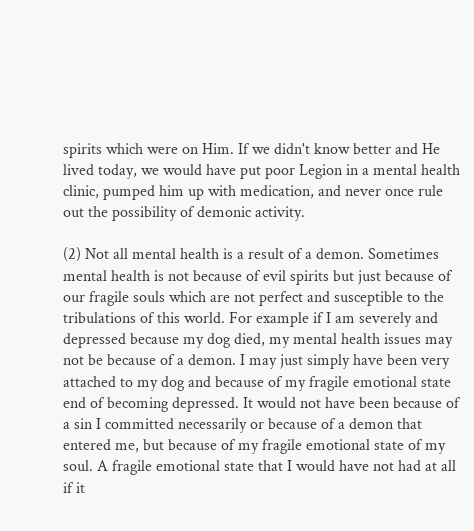spirits which were on Him. If we didn't know better and He lived today, we would have put poor Legion in a mental health clinic, pumped him up with medication, and never once rule out the possibility of demonic activity.

(2) Not all mental health is a result of a demon. Sometimes mental health is not because of evil spirits but just because of our fragile souls which are not perfect and susceptible to the tribulations of this world. For example if I am severely and depressed because my dog died, my mental health issues may not be because of a demon. I may just simply have been very attached to my dog and because of my fragile emotional state end of becoming depressed. It would not have been because of a sin I committed necessarily or because of a demon that entered me, but because of my fragile emotional state of my soul. A fragile emotional state that I would have not had at all if it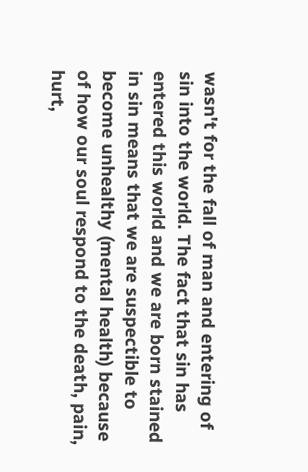wasn't for the fall of man and entering of sin into the world. The fact that sin has entered this world and we are born stained in sin means that we are suspectible to become unhealthy (mental health) because of how our soul respond to the death, pain, hurt,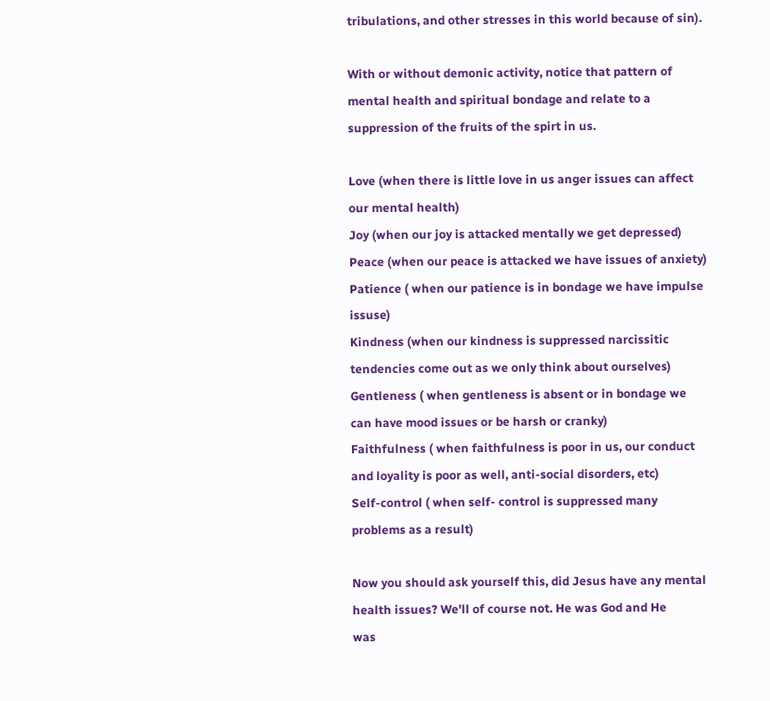tribulations, and other stresses in this world because of sin).

With or without demonic activity, notice that pattern of mental health and spiritual bondage and relate to a suppression of the fruits of the spirt in us.

Love (when there is little love in us anger issues can affect our mental health)
Joy (when our joy is attacked mentally we get depressed)
Peace (when our peace is attacked we have issues of anxiety)
Patience ( when our patience is in bondage we have impulse issuse)
Kindness (when our kindness is suppressed narcissitic tendencies come out as we only think about ourselves)
Gentleness ( when gentleness is absent or in bondage we can have mood issues or be harsh or cranky)
Faithfulness ( when faithfulness is poor in us, our conduct and loyality is poor as well, anti-social disorders, etc)
Self-control ( when self- control is suppressed many problems as a result)

Now you should ask yourself this, did Jesus have any mental health issues? We'll of course not. He was God and He
was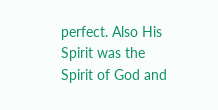perfect. Also His Spirit was the Spirit of God and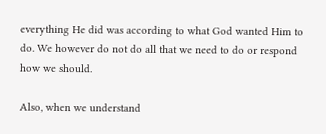everything He did was according to what God wanted Him to do. We however do not do all that we need to do or respond how we should.

Also, when we understand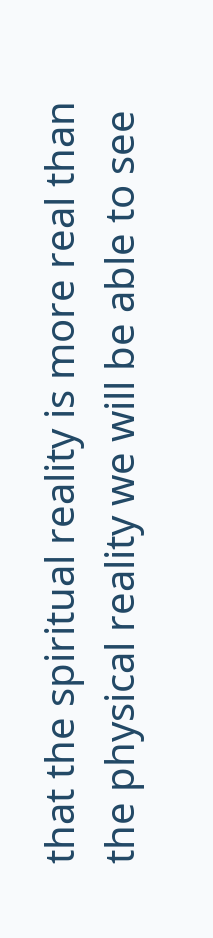that the spiritual reality is more real than the physical reality we will be able to see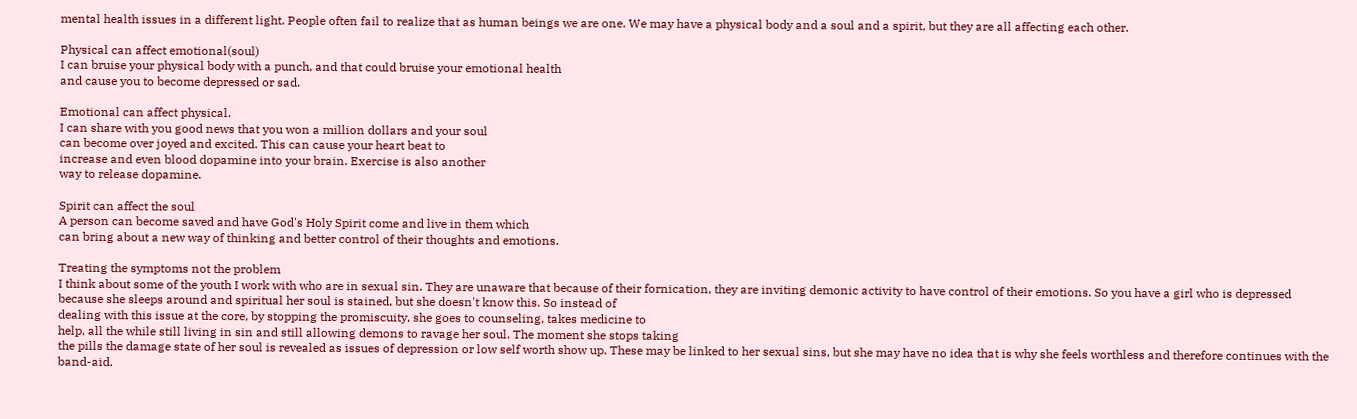mental health issues in a different light. People often fail to realize that as human beings we are one. We may have a physical body and a soul and a spirit, but they are all affecting each other.

Physical can affect emotional(soul)
I can bruise your physical body with a punch, and that could bruise your emotional health
and cause you to become depressed or sad.

Emotional can affect physical.
I can share with you good news that you won a million dollars and your soul
can become over joyed and excited. This can cause your heart beat to
increase and even blood dopamine into your brain. Exercise is also another
way to release dopamine.

Spirit can affect the soul
A person can become saved and have God's Holy Spirit come and live in them which
can bring about a new way of thinking and better control of their thoughts and emotions.

Treating the symptoms not the problem
I think about some of the youth I work with who are in sexual sin. They are unaware that because of their fornication, they are inviting demonic activity to have control of their emotions. So you have a girl who is depressed
because she sleeps around and spiritual her soul is stained, but she doesn't know this. So instead of
dealing with this issue at the core, by stopping the promiscuity, she goes to counseling, takes medicine to
help, all the while still living in sin and still allowing demons to ravage her soul. The moment she stops taking
the pills the damage state of her soul is revealed as issues of depression or low self worth show up. These may be linked to her sexual sins, but she may have no idea that is why she feels worthless and therefore continues with the band-aid.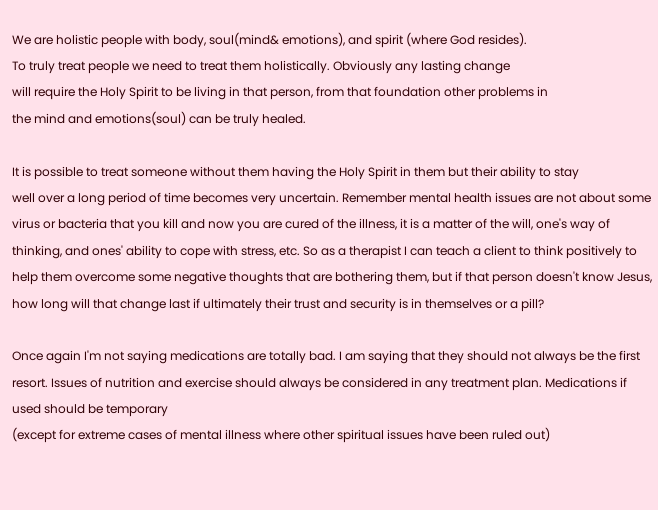We are holistic people with body, soul(mind& emotions), and spirit (where God resides).
To truly treat people we need to treat them holistically. Obviously any lasting change
will require the Holy Spirit to be living in that person, from that foundation other problems in
the mind and emotions(soul) can be truly healed.

It is possible to treat someone without them having the Holy Spirit in them but their ability to stay
well over a long period of time becomes very uncertain. Remember mental health issues are not about some virus or bacteria that you kill and now you are cured of the illness, it is a matter of the will, one's way of thinking, and ones' ability to cope with stress, etc. So as a therapist I can teach a client to think positively to help them overcome some negative thoughts that are bothering them, but if that person doesn't know Jesus, how long will that change last if ultimately their trust and security is in themselves or a pill?

Once again I'm not saying medications are totally bad. I am saying that they should not always be the first resort. Issues of nutrition and exercise should always be considered in any treatment plan. Medications if used should be temporary
(except for extreme cases of mental illness where other spiritual issues have been ruled out)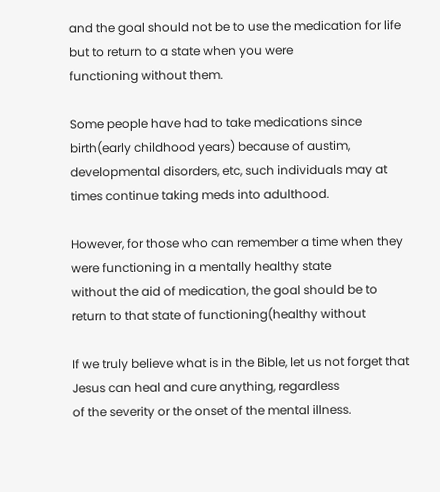and the goal should not be to use the medication for life but to return to a state when you were
functioning without them.

Some people have had to take medications since birth(early childhood years) because of austim, developmental disorders, etc, such individuals may at times continue taking meds into adulthood.

However, for those who can remember a time when they were functioning in a mentally healthy state
without the aid of medication, the goal should be to return to that state of functioning(healthy without

If we truly believe what is in the Bible, let us not forget that Jesus can heal and cure anything, regardless
of the severity or the onset of the mental illness.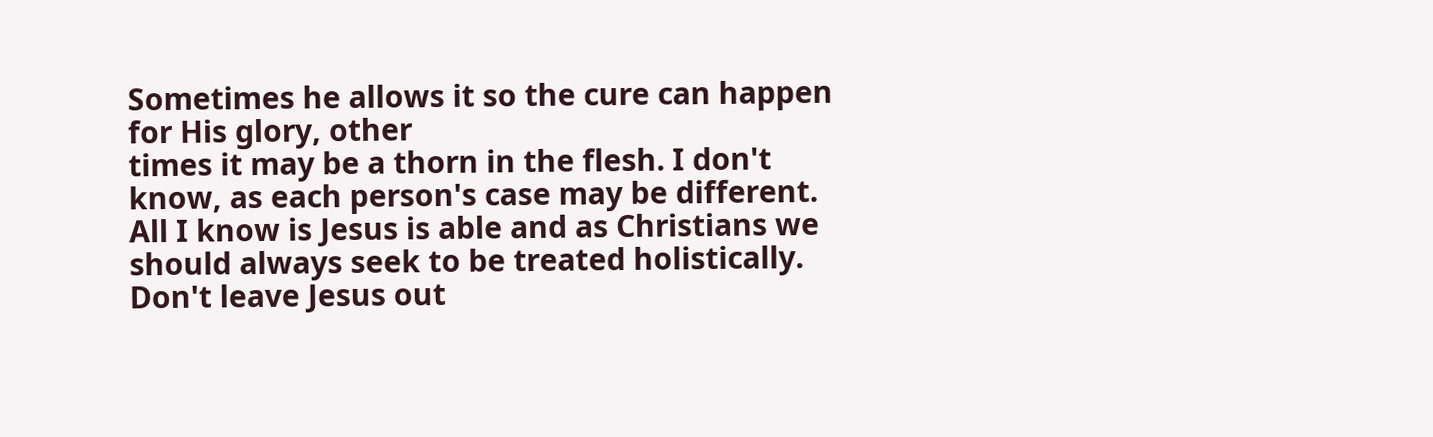Sometimes he allows it so the cure can happen for His glory, other
times it may be a thorn in the flesh. I don't know, as each person's case may be different. All I know is Jesus is able and as Christians we should always seek to be treated holistically. Don't leave Jesus out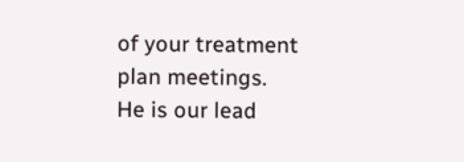of your treatment plan meetings.
He is our lead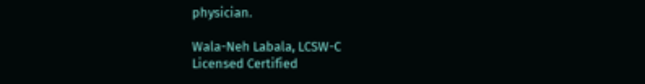physician.

Wala-Neh Labala, LCSW-C
Licensed Certified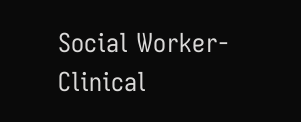Social Worker-Clinical